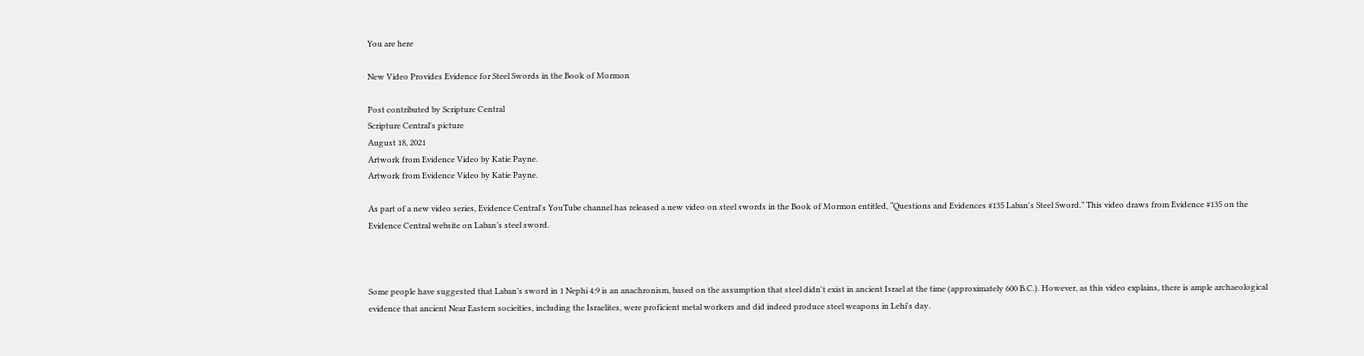You are here

New Video Provides Evidence for Steel Swords in the Book of Mormon

Post contributed by Scripture Central
Scripture Central's picture
August 18, 2021
Artwork from Evidence Video by Katie Payne.
Artwork from Evidence Video by Katie Payne.

As part of a new video series, Evidence Central's YouTube channel has released a new video on steel swords in the Book of Mormon entitled, “Questions and Evidences #135 Laban's Steel Sword.” This video draws from Evidence #135 on the Evidence Central website on Laban’s steel sword.



Some people have suggested that Laban’s sword in 1 Nephi 4:9 is an anachronism, based on the assumption that steel didn't exist in ancient Israel at the time (approximately 600 B.C.). However, as this video explains, there is ample archaeological evidence that ancient Near Eastern socieities, including the Israelites, were proficient metal workers and did indeed produce steel weapons in Lehi's day.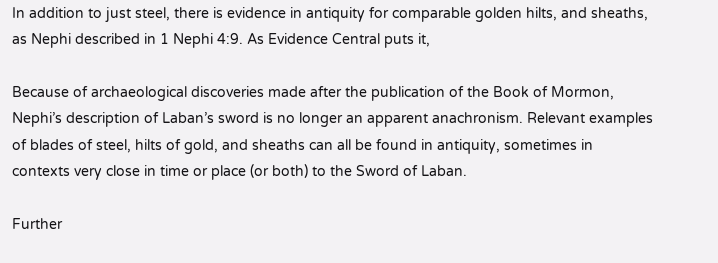In addition to just steel, there is evidence in antiquity for comparable golden hilts, and sheaths, as Nephi described in 1 Nephi 4:9. As Evidence Central puts it,

Because of archaeological discoveries made after the publication of the Book of Mormon, Nephi’s description of Laban’s sword is no longer an apparent anachronism. Relevant examples of blades of steel, hilts of gold, and sheaths can all be found in antiquity, sometimes in contexts very close in time or place (or both) to the Sword of Laban.

Further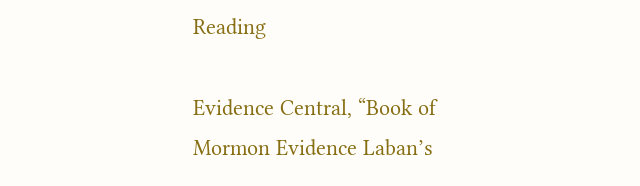Reading

Evidence Central, “Book of Mormon Evidence Laban’s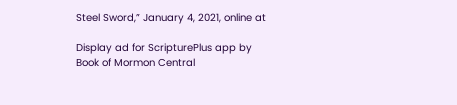Steel Sword,” January 4, 2021, online at

Display ad for ScripturePlus app by Book of Mormon Central